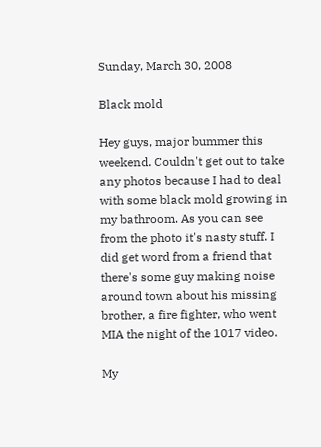Sunday, March 30, 2008

Black mold

Hey guys, major bummer this weekend. Couldn't get out to take any photos because I had to deal with some black mold growing in my bathroom. As you can see from the photo it's nasty stuff. I did get word from a friend that there's some guy making noise around town about his missing brother, a fire fighter, who went MIA the night of the 1017 video.

My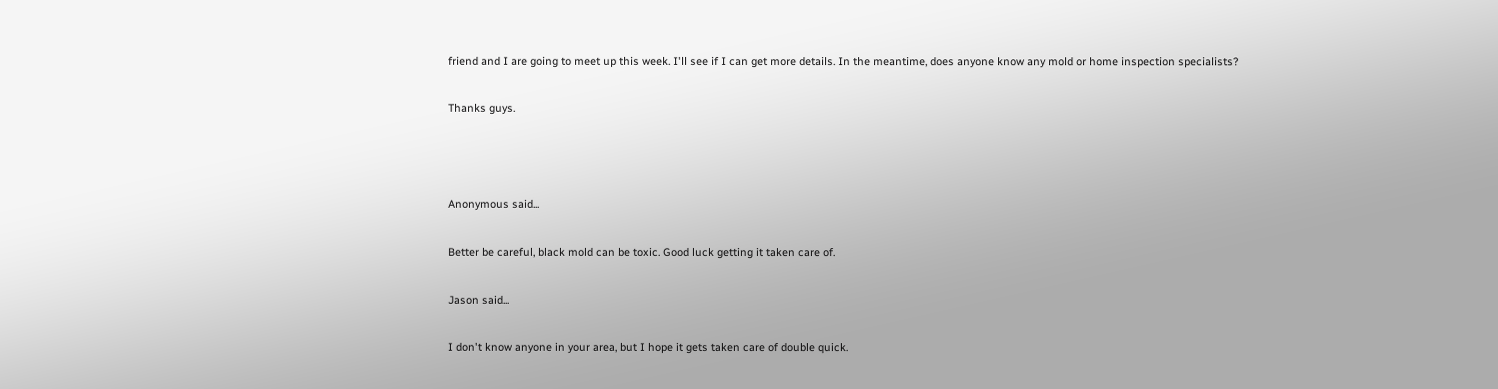friend and I are going to meet up this week. I'll see if I can get more details. In the meantime, does anyone know any mold or home inspection specialists?

Thanks guys.



Anonymous said...

Better be careful, black mold can be toxic. Good luck getting it taken care of.

Jason said...

I don't know anyone in your area, but I hope it gets taken care of double quick.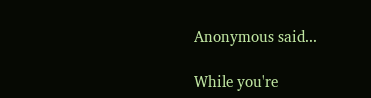Anonymous said...

While you're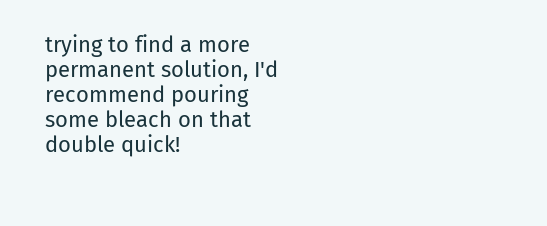trying to find a more permanent solution, I'd recommend pouring some bleach on that double quick!